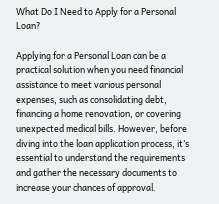What Do I Need to Apply for a Personal Loan?

Applying for a Personal Loan can be a practical solution when you need financial assistance to meet various personal expenses, such as consolidating debt, financing a home renovation, or covering unexpected medical bills. However, before diving into the loan application process, it’s essential to understand the requirements and gather the necessary documents to increase your chances of approval.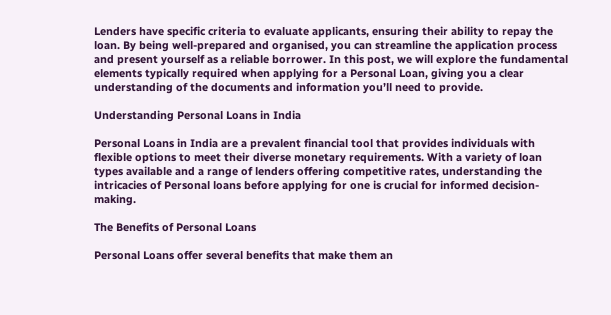Lenders have specific criteria to evaluate applicants, ensuring their ability to repay the loan. By being well-prepared and organised, you can streamline the application process and present yourself as a reliable borrower. In this post, we will explore the fundamental elements typically required when applying for a Personal Loan, giving you a clear understanding of the documents and information you’ll need to provide.

Understanding Personal Loans in India

Personal Loans in India are a prevalent financial tool that provides individuals with flexible options to meet their diverse monetary requirements. With a variety of loan types available and a range of lenders offering competitive rates, understanding the intricacies of Personal loans before applying for one is crucial for informed decision-making.

The Benefits of Personal Loans

Personal Loans offer several benefits that make them an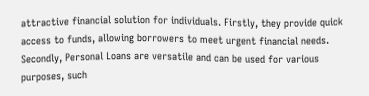attractive financial solution for individuals. Firstly, they provide quick access to funds, allowing borrowers to meet urgent financial needs. Secondly, Personal Loans are versatile and can be used for various purposes, such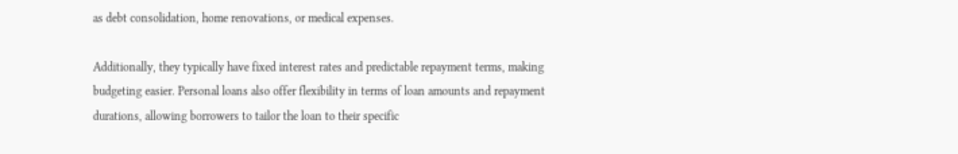as debt consolidation, home renovations, or medical expenses.

Additionally, they typically have fixed interest rates and predictable repayment terms, making budgeting easier. Personal loans also offer flexibility in terms of loan amounts and repayment durations, allowing borrowers to tailor the loan to their specific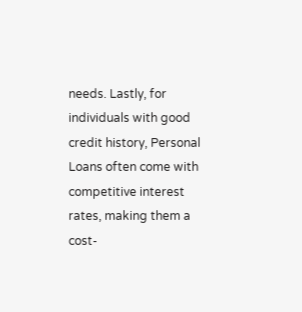needs. Lastly, for individuals with good credit history, Personal Loans often come with competitive interest rates, making them a cost-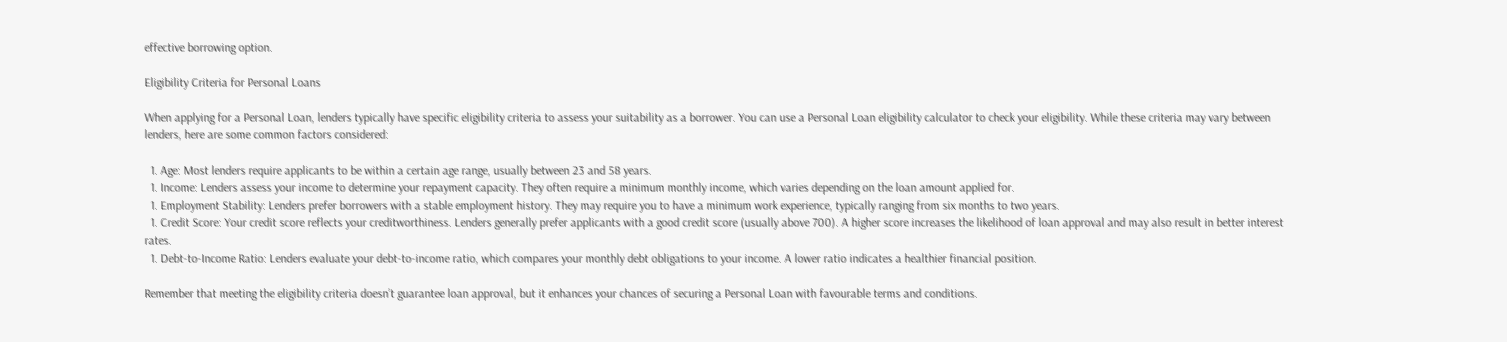effective borrowing option.

Eligibility Criteria for Personal Loans

When applying for a Personal Loan, lenders typically have specific eligibility criteria to assess your suitability as a borrower. You can use a Personal Loan eligibility calculator to check your eligibility. While these criteria may vary between lenders, here are some common factors considered:

  1. Age: Most lenders require applicants to be within a certain age range, usually between 23 and 58 years.
  1. Income: Lenders assess your income to determine your repayment capacity. They often require a minimum monthly income, which varies depending on the loan amount applied for.
  1. Employment Stability: Lenders prefer borrowers with a stable employment history. They may require you to have a minimum work experience, typically ranging from six months to two years.
  1. Credit Score: Your credit score reflects your creditworthiness. Lenders generally prefer applicants with a good credit score (usually above 700). A higher score increases the likelihood of loan approval and may also result in better interest rates.
  1. Debt-to-Income Ratio: Lenders evaluate your debt-to-income ratio, which compares your monthly debt obligations to your income. A lower ratio indicates a healthier financial position.

Remember that meeting the eligibility criteria doesn’t guarantee loan approval, but it enhances your chances of securing a Personal Loan with favourable terms and conditions.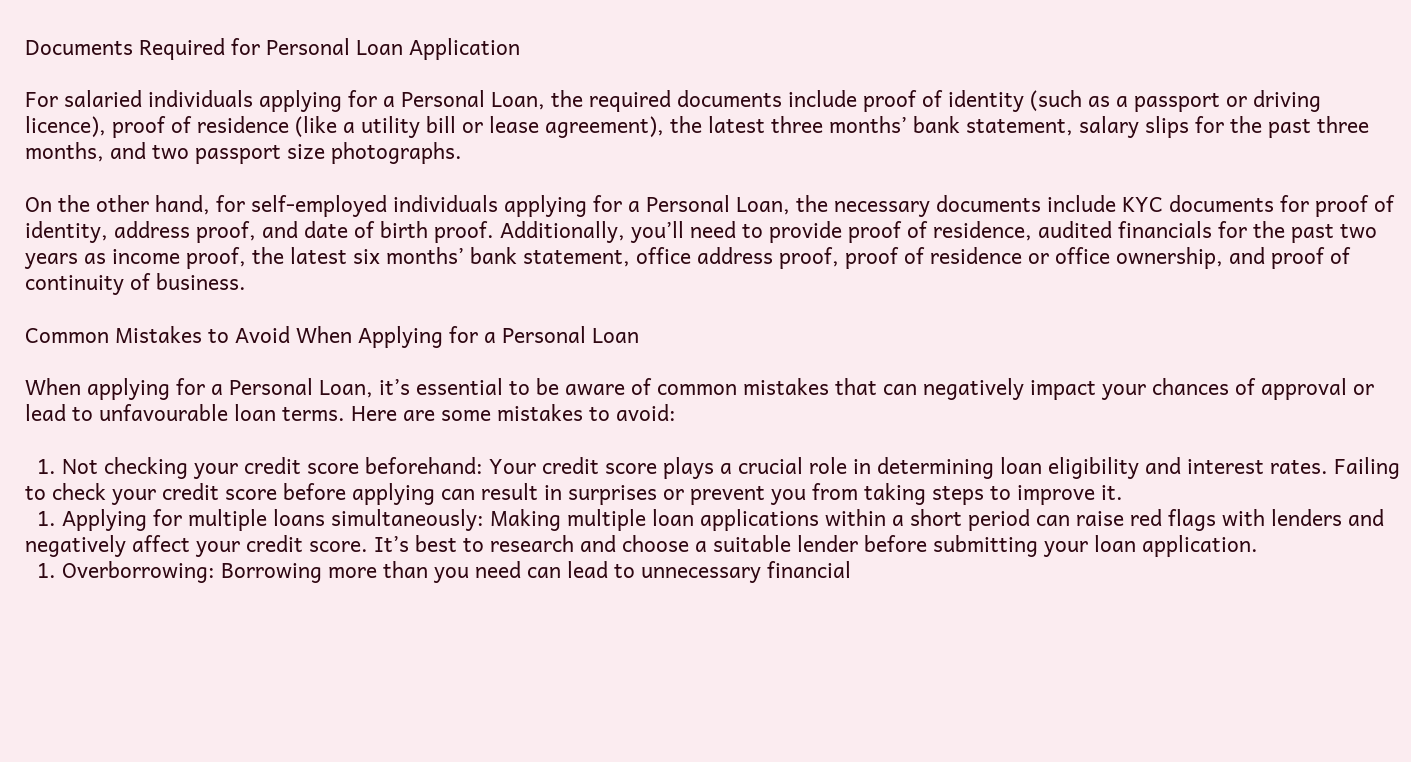Documents Required for Personal Loan Application

For salaried individuals applying for a Personal Loan, the required documents include proof of identity (such as a passport or driving licence), proof of residence (like a utility bill or lease agreement), the latest three months’ bank statement, salary slips for the past three months, and two passport size photographs.

On the other hand, for self-employed individuals applying for a Personal Loan, the necessary documents include KYC documents for proof of identity, address proof, and date of birth proof. Additionally, you’ll need to provide proof of residence, audited financials for the past two years as income proof, the latest six months’ bank statement, office address proof, proof of residence or office ownership, and proof of continuity of business.

Common Mistakes to Avoid When Applying for a Personal Loan

When applying for a Personal Loan, it’s essential to be aware of common mistakes that can negatively impact your chances of approval or lead to unfavourable loan terms. Here are some mistakes to avoid:

  1. Not checking your credit score beforehand: Your credit score plays a crucial role in determining loan eligibility and interest rates. Failing to check your credit score before applying can result in surprises or prevent you from taking steps to improve it.
  1. Applying for multiple loans simultaneously: Making multiple loan applications within a short period can raise red flags with lenders and negatively affect your credit score. It’s best to research and choose a suitable lender before submitting your loan application.
  1. Overborrowing: Borrowing more than you need can lead to unnecessary financial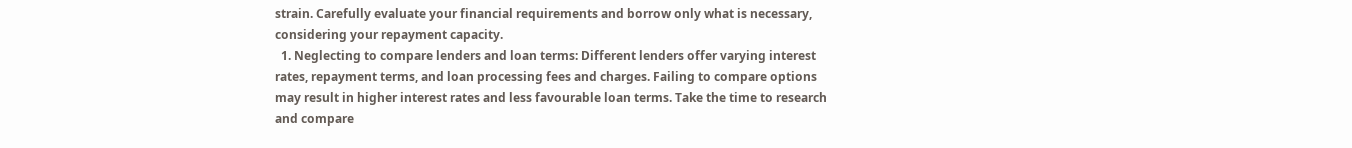strain. Carefully evaluate your financial requirements and borrow only what is necessary, considering your repayment capacity.
  1. Neglecting to compare lenders and loan terms: Different lenders offer varying interest rates, repayment terms, and loan processing fees and charges. Failing to compare options may result in higher interest rates and less favourable loan terms. Take the time to research and compare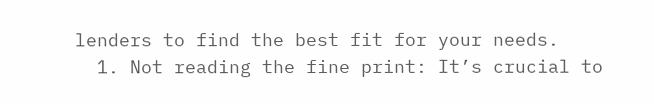lenders to find the best fit for your needs.
  1. Not reading the fine print: It’s crucial to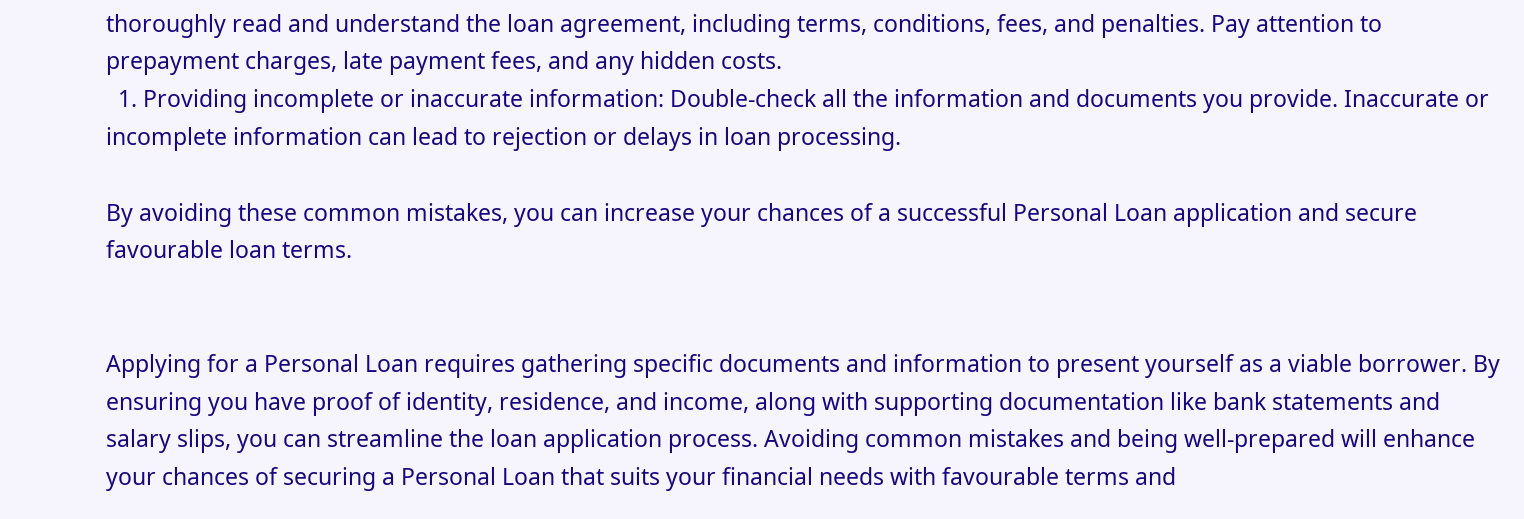thoroughly read and understand the loan agreement, including terms, conditions, fees, and penalties. Pay attention to prepayment charges, late payment fees, and any hidden costs.
  1. Providing incomplete or inaccurate information: Double-check all the information and documents you provide. Inaccurate or incomplete information can lead to rejection or delays in loan processing.

By avoiding these common mistakes, you can increase your chances of a successful Personal Loan application and secure favourable loan terms.


Applying for a Personal Loan requires gathering specific documents and information to present yourself as a viable borrower. By ensuring you have proof of identity, residence, and income, along with supporting documentation like bank statements and salary slips, you can streamline the loan application process. Avoiding common mistakes and being well-prepared will enhance your chances of securing a Personal Loan that suits your financial needs with favourable terms and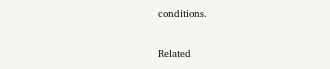conditions.

Related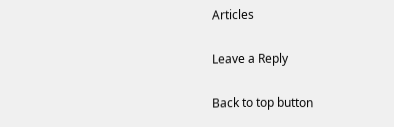Articles

Leave a Reply

Back to top button